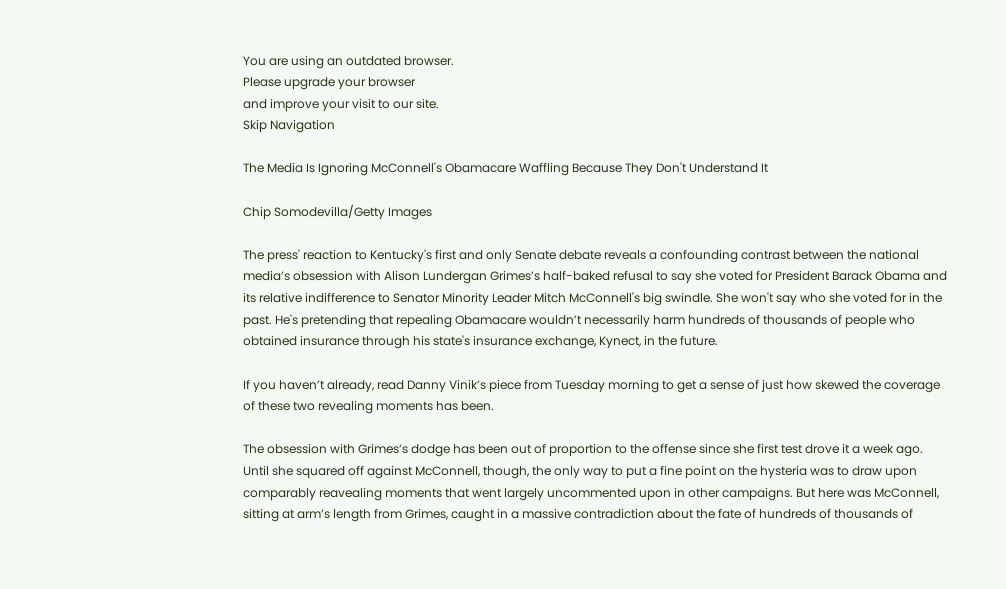You are using an outdated browser.
Please upgrade your browser
and improve your visit to our site.
Skip Navigation

The Media Is Ignoring McConnell's Obamacare Waffling Because They Don't Understand It

Chip Somodevilla/Getty Images

The press' reaction to Kentucky's first and only Senate debate reveals a confounding contrast between the national media’s obsession with Alison Lundergan Grimes’s half-baked refusal to say she voted for President Barack Obama and its relative indifference to Senator Minority Leader Mitch McConnell's big swindle. She won't say who she voted for in the past. He's pretending that repealing Obamacare wouldn’t necessarily harm hundreds of thousands of people who obtained insurance through his state's insurance exchange, Kynect, in the future.

If you haven’t already, read Danny Vinik’s piece from Tuesday morning to get a sense of just how skewed the coverage of these two revealing moments has been.

The obsession with Grimes’s dodge has been out of proportion to the offense since she first test drove it a week ago. Until she squared off against McConnell, though, the only way to put a fine point on the hysteria was to draw upon comparably reavealing moments that went largely uncommented upon in other campaigns. But here was McConnell, sitting at arm’s length from Grimes, caught in a massive contradiction about the fate of hundreds of thousands of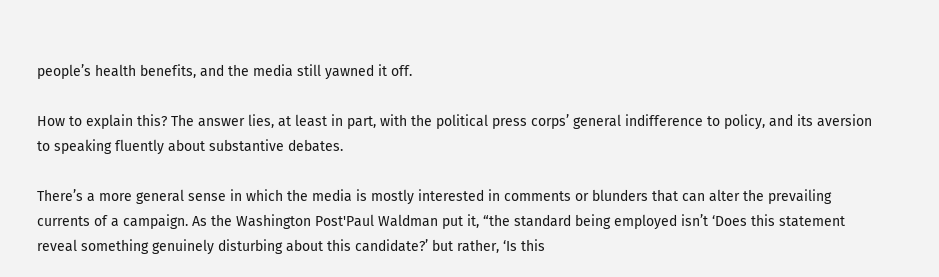people’s health benefits, and the media still yawned it off.

How to explain this? The answer lies, at least in part, with the political press corps’ general indifference to policy, and its aversion to speaking fluently about substantive debates.

There’s a more general sense in which the media is mostly interested in comments or blunders that can alter the prevailing currents of a campaign. As the Washington Post'Paul Waldman put it, “the standard being employed isn’t ‘Does this statement reveal something genuinely disturbing about this candidate?’ but rather, ‘Is this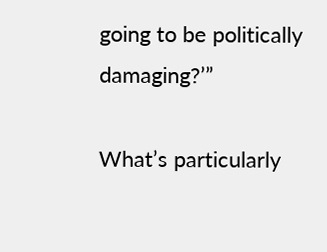going to be politically damaging?’”

What’s particularly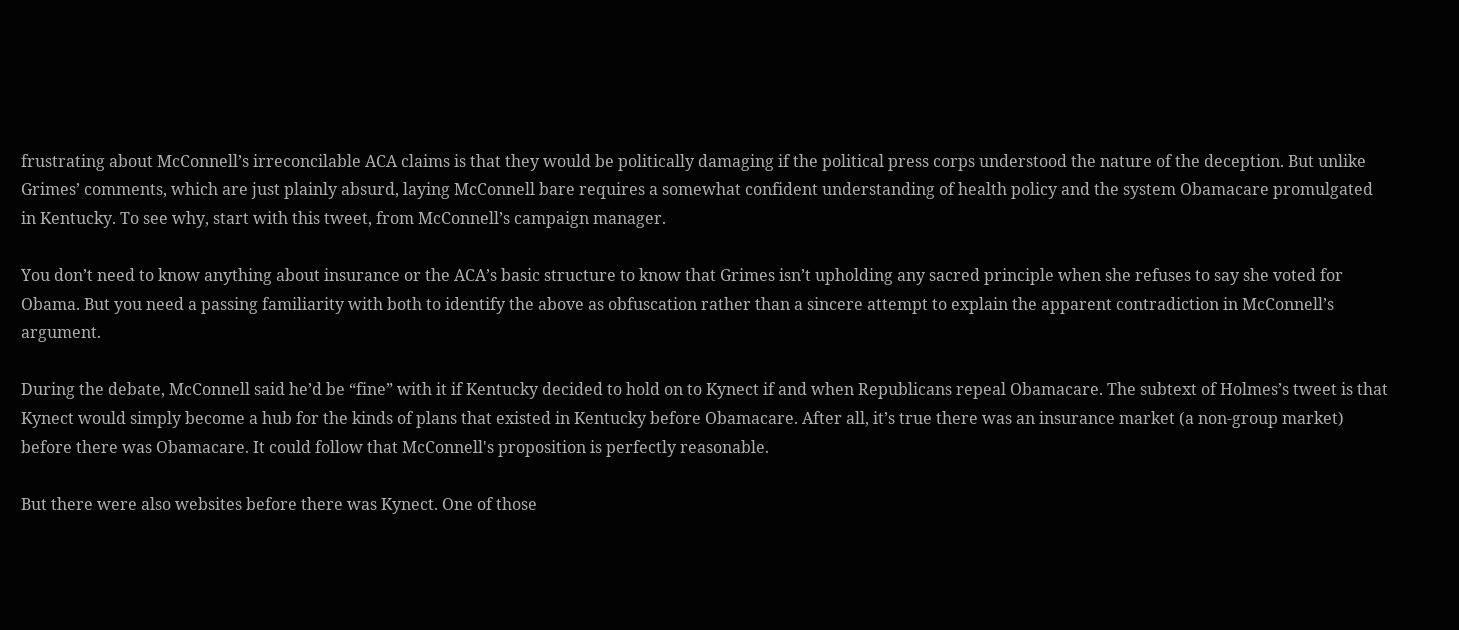frustrating about McConnell’s irreconcilable ACA claims is that they would be politically damaging if the political press corps understood the nature of the deception. But unlike Grimes’ comments, which are just plainly absurd, laying McConnell bare requires a somewhat confident understanding of health policy and the system Obamacare promulgated in Kentucky. To see why, start with this tweet, from McConnell’s campaign manager.

You don’t need to know anything about insurance or the ACA’s basic structure to know that Grimes isn’t upholding any sacred principle when she refuses to say she voted for Obama. But you need a passing familiarity with both to identify the above as obfuscation rather than a sincere attempt to explain the apparent contradiction in McConnell’s argument.

During the debate, McConnell said he’d be “fine” with it if Kentucky decided to hold on to Kynect if and when Republicans repeal Obamacare. The subtext of Holmes’s tweet is that Kynect would simply become a hub for the kinds of plans that existed in Kentucky before Obamacare. After all, it’s true there was an insurance market (a non-group market) before there was Obamacare. It could follow that McConnell's proposition is perfectly reasonable.

But there were also websites before there was Kynect. One of those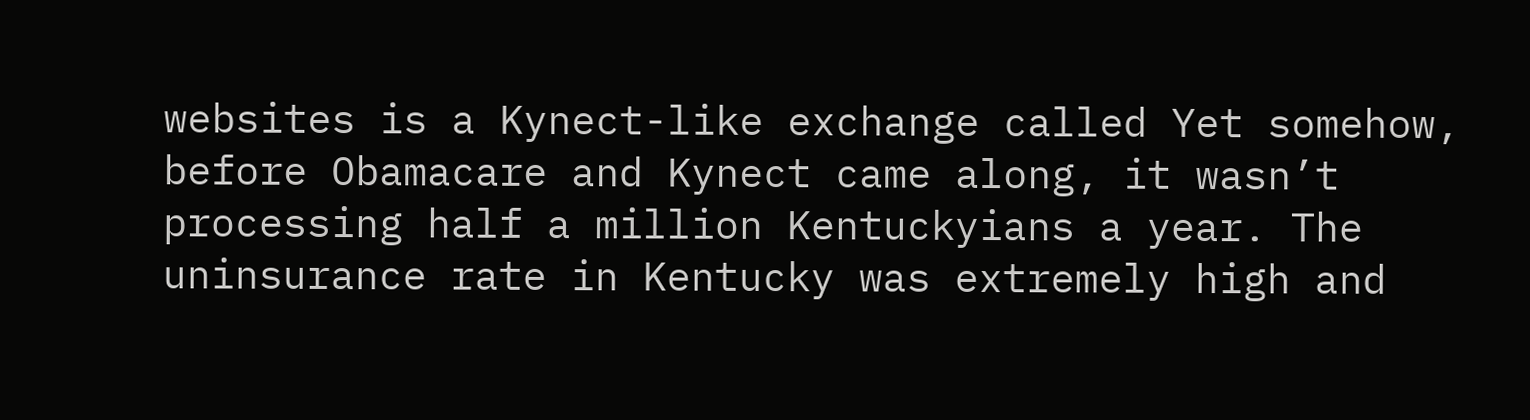websites is a Kynect-like exchange called Yet somehow, before Obamacare and Kynect came along, it wasn’t processing half a million Kentuckyians a year. The uninsurance rate in Kentucky was extremely high and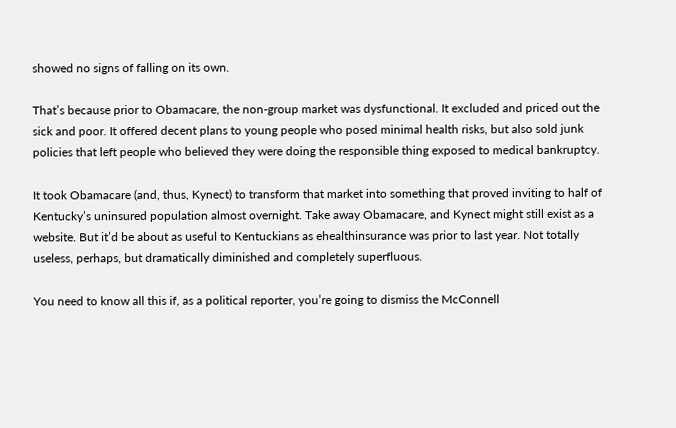showed no signs of falling on its own.

That’s because prior to Obamacare, the non-group market was dysfunctional. It excluded and priced out the sick and poor. It offered decent plans to young people who posed minimal health risks, but also sold junk policies that left people who believed they were doing the responsible thing exposed to medical bankruptcy.

It took Obamacare (and, thus, Kynect) to transform that market into something that proved inviting to half of Kentucky’s uninsured population almost overnight. Take away Obamacare, and Kynect might still exist as a website. But it’d be about as useful to Kentuckians as ehealthinsurance was prior to last year. Not totally useless, perhaps, but dramatically diminished and completely superfluous.

You need to know all this if, as a political reporter, you’re going to dismiss the McConnell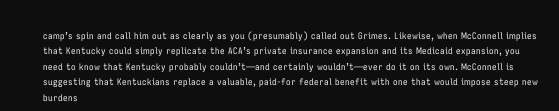camp’s spin and call him out as clearly as you (presumably) called out Grimes. Likewise, when McConnell implies that Kentucky could simply replicate the ACA’s private insurance expansion and its Medicaid expansion, you need to know that Kentucky probably couldn’t—and certainly wouldn’t—ever do it on its own. McConnell is suggesting that Kentuckians replace a valuable, paid-for federal benefit with one that would impose steep new burdens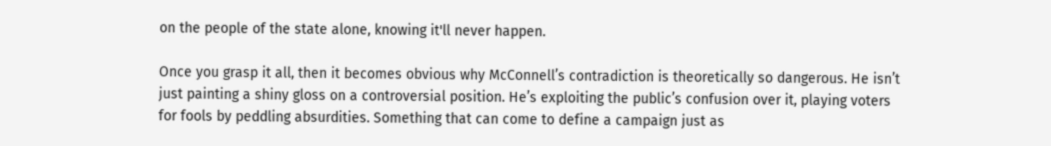on the people of the state alone, knowing it'll never happen.

Once you grasp it all, then it becomes obvious why McConnell’s contradiction is theoretically so dangerous. He isn’t just painting a shiny gloss on a controversial position. He’s exploiting the public’s confusion over it, playing voters for fools by peddling absurdities. Something that can come to define a campaign just as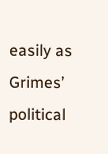easily as Grimes’ political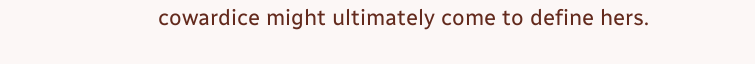cowardice might ultimately come to define hers.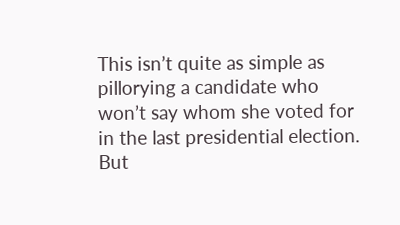This isn’t quite as simple as pillorying a candidate who won’t say whom she voted for in the last presidential election. But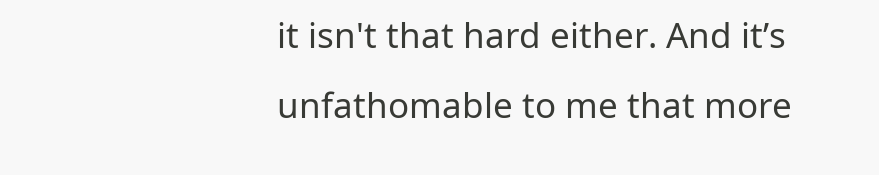it isn't that hard either. And it’s unfathomable to me that more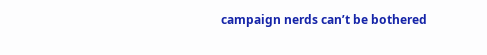campaign nerds can’t be bothered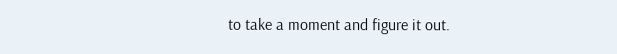to take a moment and figure it out.